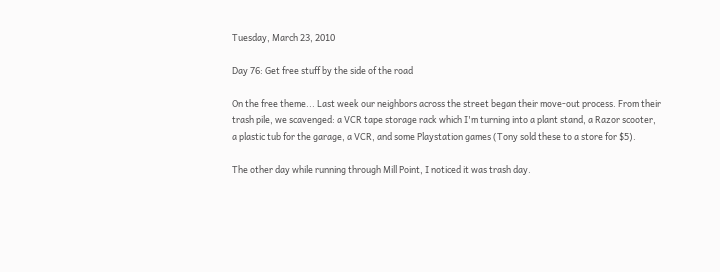Tuesday, March 23, 2010

Day 76: Get free stuff by the side of the road

On the free theme... Last week our neighbors across the street began their move-out process. From their trash pile, we scavenged: a VCR tape storage rack which I'm turning into a plant stand, a Razor scooter, a plastic tub for the garage, a VCR, and some Playstation games (Tony sold these to a store for $5).

The other day while running through Mill Point, I noticed it was trash day.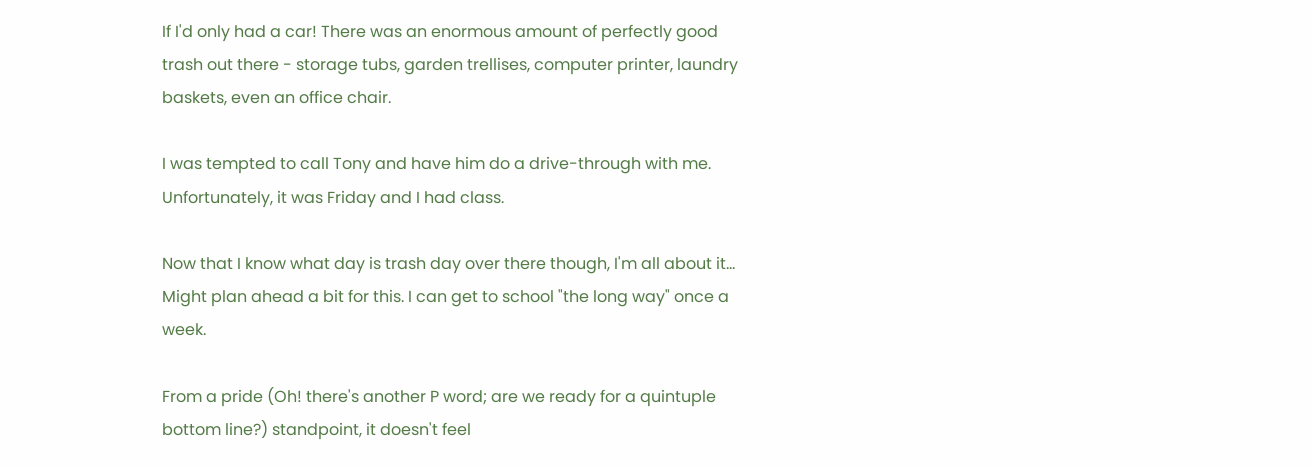If I'd only had a car! There was an enormous amount of perfectly good trash out there - storage tubs, garden trellises, computer printer, laundry baskets, even an office chair.

I was tempted to call Tony and have him do a drive-through with me. Unfortunately, it was Friday and I had class.

Now that I know what day is trash day over there though, I'm all about it... Might plan ahead a bit for this. I can get to school "the long way" once a week.

From a pride (Oh! there's another P word; are we ready for a quintuple bottom line?) standpoint, it doesn't feel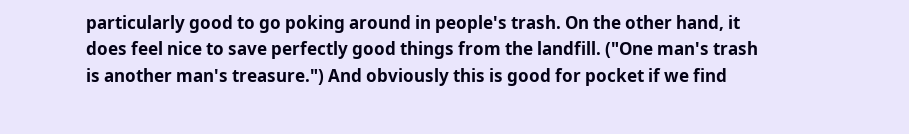particularly good to go poking around in people's trash. On the other hand, it does feel nice to save perfectly good things from the landfill. ("One man's trash is another man's treasure.") And obviously this is good for pocket if we find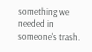something we needed in someone's trash.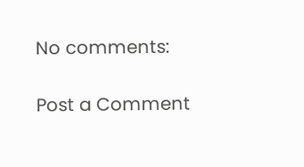No comments:

Post a Comment